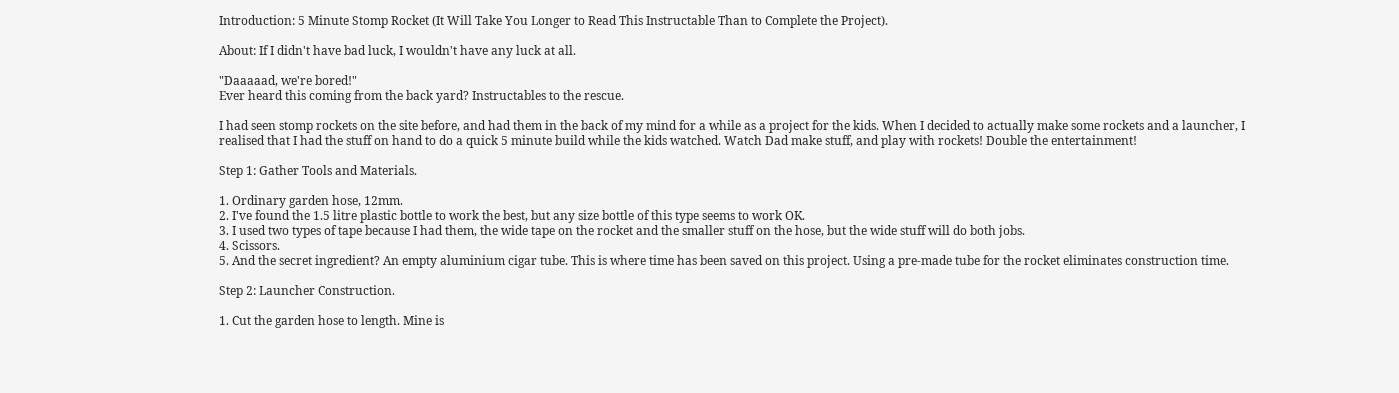Introduction: 5 Minute Stomp Rocket (It Will Take You Longer to Read This Instructable Than to Complete the Project).

About: If I didn't have bad luck, I wouldn't have any luck at all.

"Daaaaad, we're bored!"
Ever heard this coming from the back yard? Instructables to the rescue.

I had seen stomp rockets on the site before, and had them in the back of my mind for a while as a project for the kids. When I decided to actually make some rockets and a launcher, I realised that I had the stuff on hand to do a quick 5 minute build while the kids watched. Watch Dad make stuff, and play with rockets! Double the entertainment!

Step 1: Gather Tools and Materials.

1. Ordinary garden hose, 12mm.
2. I've found the 1.5 litre plastic bottle to work the best, but any size bottle of this type seems to work OK.
3. I used two types of tape because I had them, the wide tape on the rocket and the smaller stuff on the hose, but the wide stuff will do both jobs.
4. Scissors.
5. And the secret ingredient? An empty aluminium cigar tube. This is where time has been saved on this project. Using a pre-made tube for the rocket eliminates construction time.

Step 2: Launcher Construction.

1. Cut the garden hose to length. Mine is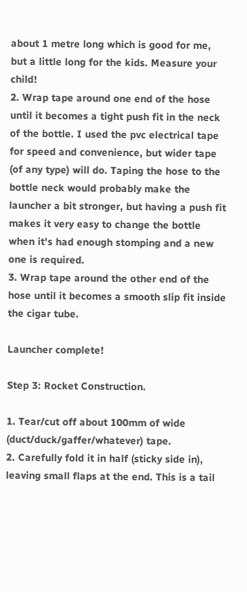about 1 metre long which is good for me, but a little long for the kids. Measure your child!
2. Wrap tape around one end of the hose until it becomes a tight push fit in the neck of the bottle. I used the pvc electrical tape for speed and convenience, but wider tape (of any type) will do. Taping the hose to the bottle neck would probably make the launcher a bit stronger, but having a push fit makes it very easy to change the bottle when it's had enough stomping and a new one is required.
3. Wrap tape around the other end of the hose until it becomes a smooth slip fit inside the cigar tube.

Launcher complete!

Step 3: Rocket Construction.

1. Tear/cut off about 100mm of wide (duct/duck/gaffer/whatever) tape.
2. Carefully fold it in half (sticky side in), leaving small flaps at the end. This is a tail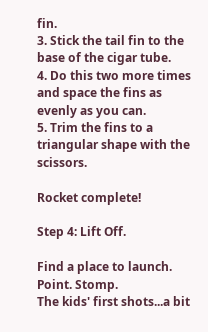fin.
3. Stick the tail fin to the base of the cigar tube.
4. Do this two more times and space the fins as evenly as you can.
5. Trim the fins to a triangular shape with the scissors.

Rocket complete!

Step 4: Lift Off.

Find a place to launch. Point. Stomp.
The kids' first shots...a bit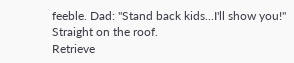feeble. Dad: "Stand back kids...I'll show you!" Straight on the roof.
Retrieve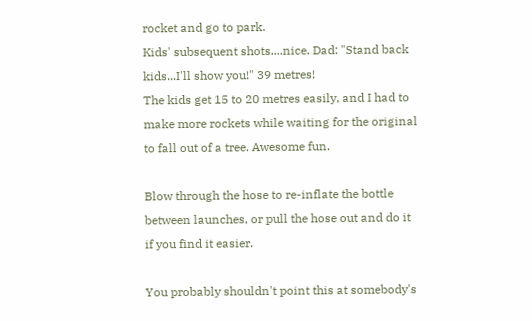rocket and go to park.
Kids' subsequent shots....nice. Dad: "Stand back kids...I'll show you!" 39 metres!
The kids get 15 to 20 metres easily, and I had to make more rockets while waiting for the original to fall out of a tree. Awesome fun.

Blow through the hose to re-inflate the bottle between launches, or pull the hose out and do it if you find it easier.

You probably shouldn't point this at somebody's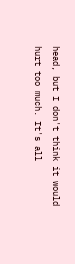head, but I don't think it would hurt too much. It's all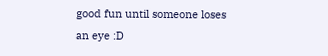good fun until someone loses an eye :D